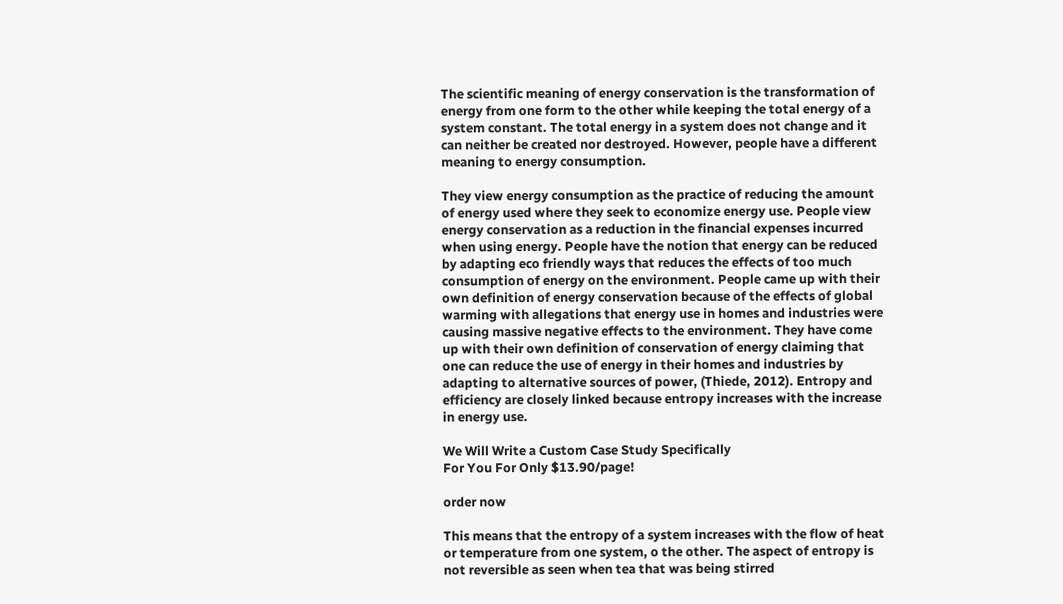The scientific meaning of energy conservation is the transformation of energy from one form to the other while keeping the total energy of a system constant. The total energy in a system does not change and it can neither be created nor destroyed. However, people have a different meaning to energy consumption.

They view energy consumption as the practice of reducing the amount of energy used where they seek to economize energy use. People view energy conservation as a reduction in the financial expenses incurred when using energy. People have the notion that energy can be reduced by adapting eco friendly ways that reduces the effects of too much consumption of energy on the environment. People came up with their own definition of energy conservation because of the effects of global warming with allegations that energy use in homes and industries were causing massive negative effects to the environment. They have come up with their own definition of conservation of energy claiming that one can reduce the use of energy in their homes and industries by adapting to alternative sources of power, (Thiede, 2012). Entropy and efficiency are closely linked because entropy increases with the increase in energy use.

We Will Write a Custom Case Study Specifically
For You For Only $13.90/page!

order now

This means that the entropy of a system increases with the flow of heat or temperature from one system, o the other. The aspect of entropy is not reversible as seen when tea that was being stirred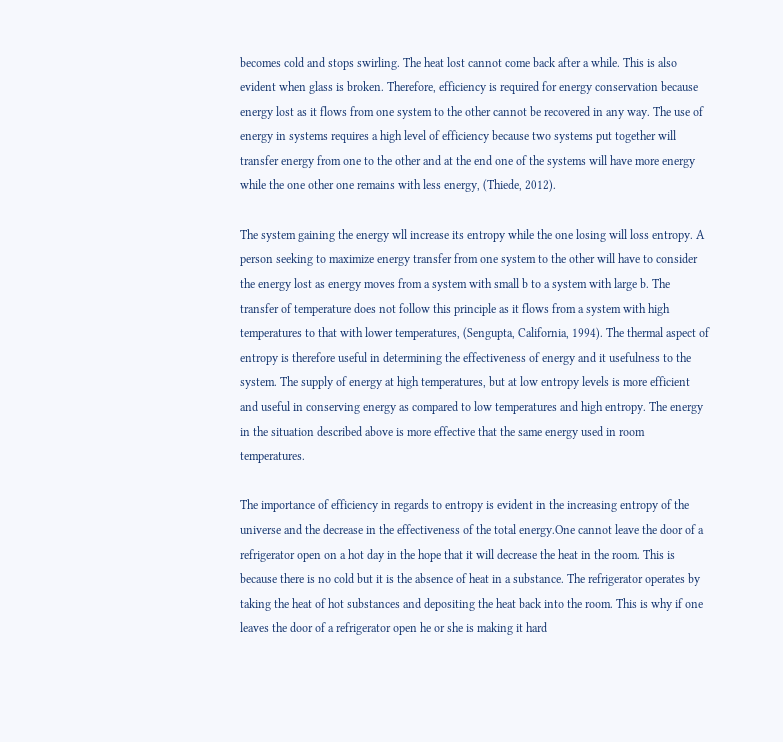becomes cold and stops swirling. The heat lost cannot come back after a while. This is also evident when glass is broken. Therefore, efficiency is required for energy conservation because energy lost as it flows from one system to the other cannot be recovered in any way. The use of energy in systems requires a high level of efficiency because two systems put together will transfer energy from one to the other and at the end one of the systems will have more energy while the one other one remains with less energy, (Thiede, 2012).

The system gaining the energy wll increase its entropy while the one losing will loss entropy. A person seeking to maximize energy transfer from one system to the other will have to consider the energy lost as energy moves from a system with small b to a system with large b. The transfer of temperature does not follow this principle as it flows from a system with high temperatures to that with lower temperatures, (Sengupta, California, 1994). The thermal aspect of entropy is therefore useful in determining the effectiveness of energy and it usefulness to the system. The supply of energy at high temperatures, but at low entropy levels is more efficient and useful in conserving energy as compared to low temperatures and high entropy. The energy in the situation described above is more effective that the same energy used in room temperatures.

The importance of efficiency in regards to entropy is evident in the increasing entropy of the universe and the decrease in the effectiveness of the total energy.One cannot leave the door of a refrigerator open on a hot day in the hope that it will decrease the heat in the room. This is because there is no cold but it is the absence of heat in a substance. The refrigerator operates by taking the heat of hot substances and depositing the heat back into the room. This is why if one leaves the door of a refrigerator open he or she is making it hard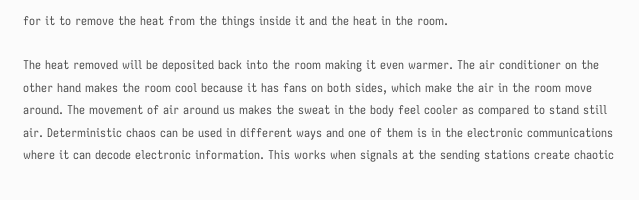for it to remove the heat from the things inside it and the heat in the room.

The heat removed will be deposited back into the room making it even warmer. The air conditioner on the other hand makes the room cool because it has fans on both sides, which make the air in the room move around. The movement of air around us makes the sweat in the body feel cooler as compared to stand still air. Deterministic chaos can be used in different ways and one of them is in the electronic communications where it can decode electronic information. This works when signals at the sending stations create chaotic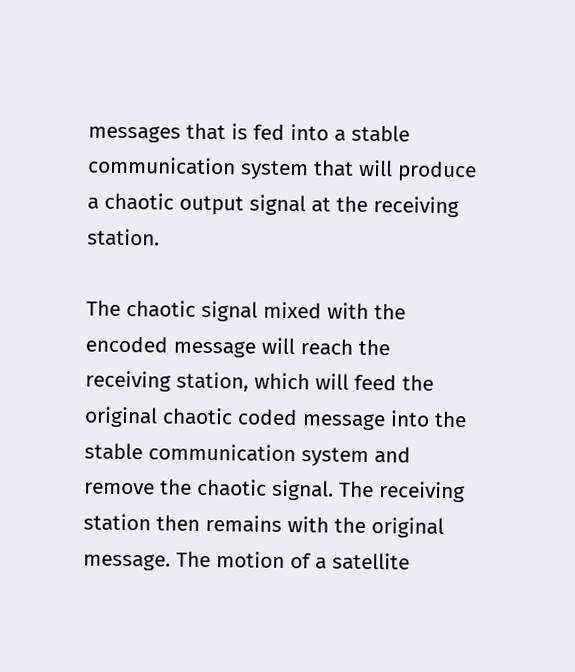messages that is fed into a stable communication system that will produce a chaotic output signal at the receiving station.

The chaotic signal mixed with the encoded message will reach the receiving station, which will feed the original chaotic coded message into the stable communication system and remove the chaotic signal. The receiving station then remains with the original message. The motion of a satellite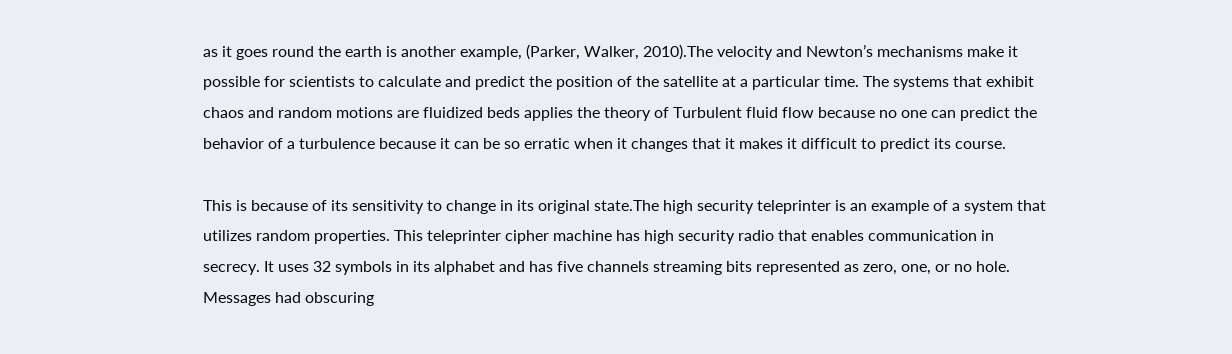as it goes round the earth is another example, (Parker, Walker, 2010).The velocity and Newton’s mechanisms make it possible for scientists to calculate and predict the position of the satellite at a particular time. The systems that exhibit chaos and random motions are fluidized beds applies the theory of Turbulent fluid flow because no one can predict the behavior of a turbulence because it can be so erratic when it changes that it makes it difficult to predict its course.

This is because of its sensitivity to change in its original state.The high security teleprinter is an example of a system that utilizes random properties. This teleprinter cipher machine has high security radio that enables communication in secrecy. It uses 32 symbols in its alphabet and has five channels streaming bits represented as zero, one, or no hole. Messages had obscuring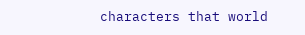characters that world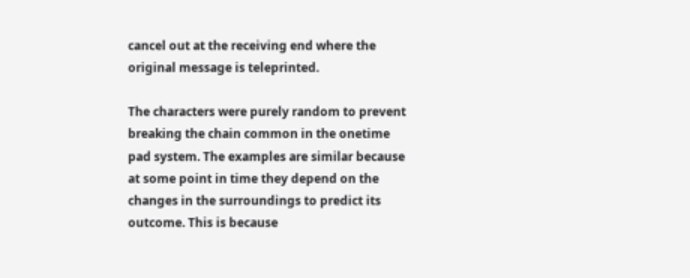cancel out at the receiving end where the original message is teleprinted.

The characters were purely random to prevent breaking the chain common in the onetime pad system. The examples are similar because at some point in time they depend on the changes in the surroundings to predict its outcome. This is because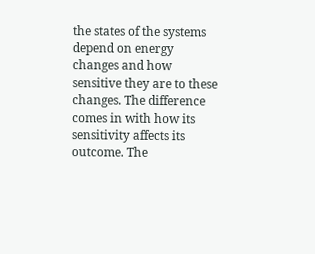the states of the systems depend on energy changes and how sensitive they are to these changes. The difference comes in with how its sensitivity affects its outcome. The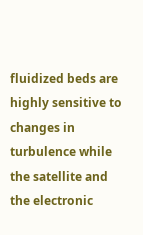fluidized beds are highly sensitive to changes in turbulence while the satellite and the electronic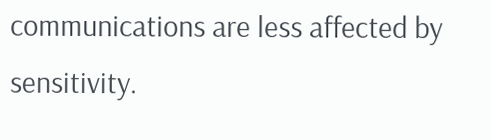communications are less affected by sensitivity.